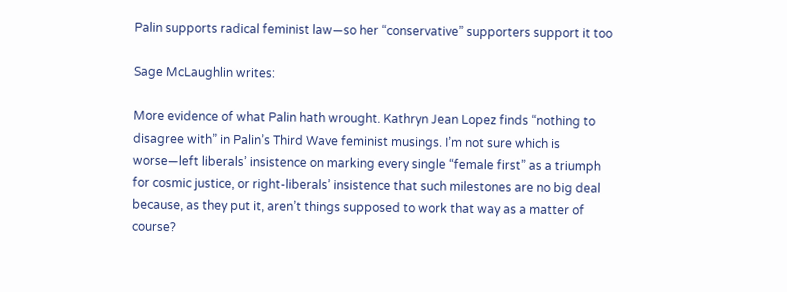Palin supports radical feminist law—so her “conservative” supporters support it too

Sage McLaughlin writes:

More evidence of what Palin hath wrought. Kathryn Jean Lopez finds “nothing to disagree with” in Palin’s Third Wave feminist musings. I’m not sure which is worse—left liberals’ insistence on marking every single “female first” as a triumph for cosmic justice, or right-liberals’ insistence that such milestones are no big deal because, as they put it, aren’t things supposed to work that way as a matter of course?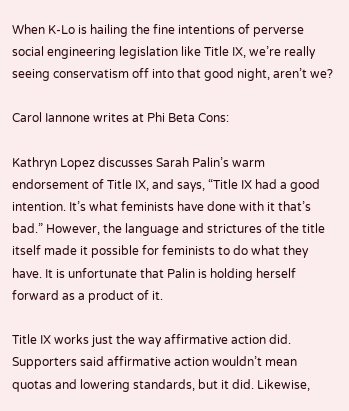When K-Lo is hailing the fine intentions of perverse social engineering legislation like Title IX, we’re really seeing conservatism off into that good night, aren’t we?

Carol Iannone writes at Phi Beta Cons:

Kathryn Lopez discusses Sarah Palin’s warm endorsement of Title IX, and says, “Title IX had a good intention. It’s what feminists have done with it that’s bad.” However, the language and strictures of the title itself made it possible for feminists to do what they have. It is unfortunate that Palin is holding herself forward as a product of it.

Title IX works just the way affirmative action did. Supporters said affirmative action wouldn’t mean quotas and lowering standards, but it did. Likewise,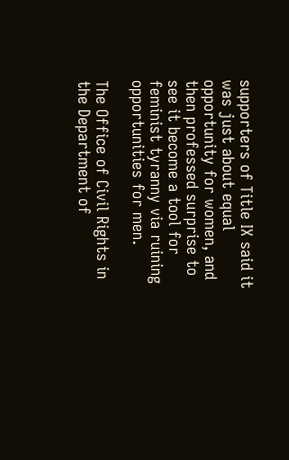supporters of Title IX said it was just about equal opportunity for women, and then professed surprise to see it become a tool for feminist tyranny via ruining opportunities for men.

The Office of Civil Rights in the Department of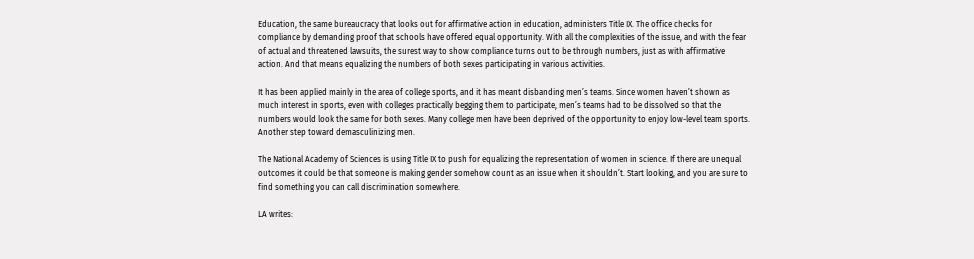Education, the same bureaucracy that looks out for affirmative action in education, administers Title IX. The office checks for compliance by demanding proof that schools have offered equal opportunity. With all the complexities of the issue, and with the fear of actual and threatened lawsuits, the surest way to show compliance turns out to be through numbers, just as with affirmative action. And that means equalizing the numbers of both sexes participating in various activities.

It has been applied mainly in the area of college sports, and it has meant disbanding men’s teams. Since women haven’t shown as much interest in sports, even with colleges practically begging them to participate, men’s teams had to be dissolved so that the numbers would look the same for both sexes. Many college men have been deprived of the opportunity to enjoy low-level team sports. Another step toward demasculinizing men.

The National Academy of Sciences is using Title IX to push for equalizing the representation of women in science. If there are unequal outcomes it could be that someone is making gender somehow count as an issue when it shouldn’t. Start looking, and you are sure to find something you can call discrimination somewhere.

LA writes: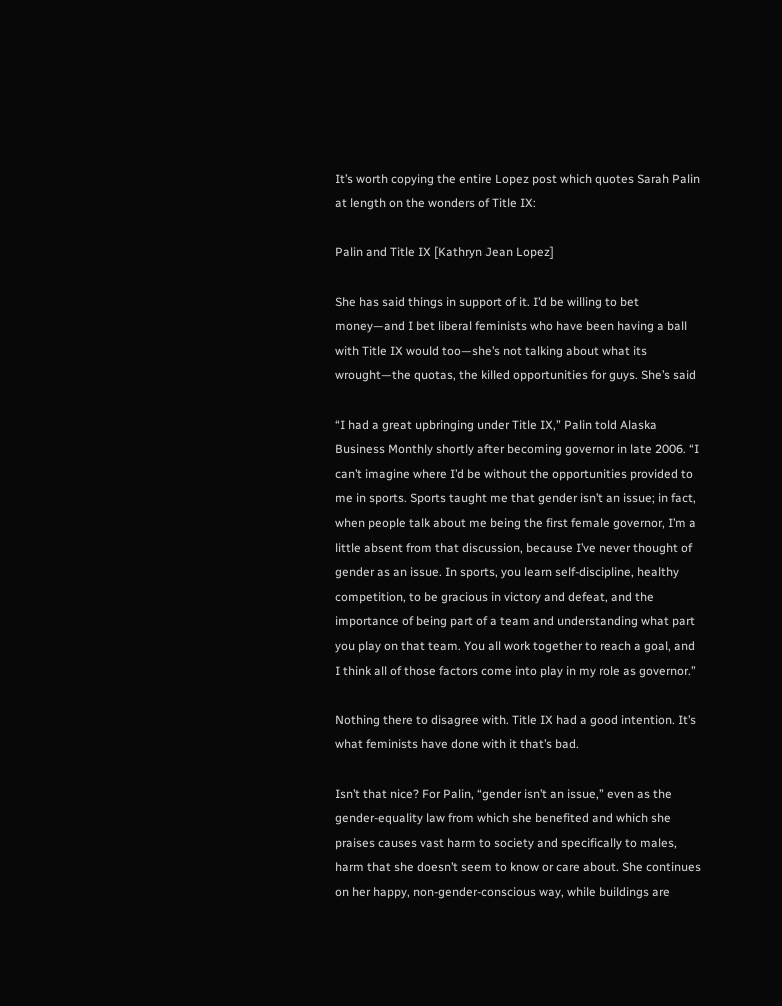It’s worth copying the entire Lopez post which quotes Sarah Palin at length on the wonders of Title IX:

Palin and Title IX [Kathryn Jean Lopez]

She has said things in support of it. I’d be willing to bet money—and I bet liberal feminists who have been having a ball with Title IX would too—she’s not talking about what its wrought—the quotas, the killed opportunities for guys. She’s said

“I had a great upbringing under Title IX,” Palin told Alaska Business Monthly shortly after becoming governor in late 2006. “I can’t imagine where I’d be without the opportunities provided to me in sports. Sports taught me that gender isn’t an issue; in fact, when people talk about me being the first female governor, I’m a little absent from that discussion, because I’ve never thought of gender as an issue. In sports, you learn self-discipline, healthy competition, to be gracious in victory and defeat, and the importance of being part of a team and understanding what part you play on that team. You all work together to reach a goal, and I think all of those factors come into play in my role as governor.”

Nothing there to disagree with. Title IX had a good intention. It’s what feminists have done with it that’s bad.

Isn’t that nice? For Palin, “gender isn’t an issue,” even as the gender-equality law from which she benefited and which she praises causes vast harm to society and specifically to males, harm that she doesn’t seem to know or care about. She continues on her happy, non-gender-conscious way, while buildings are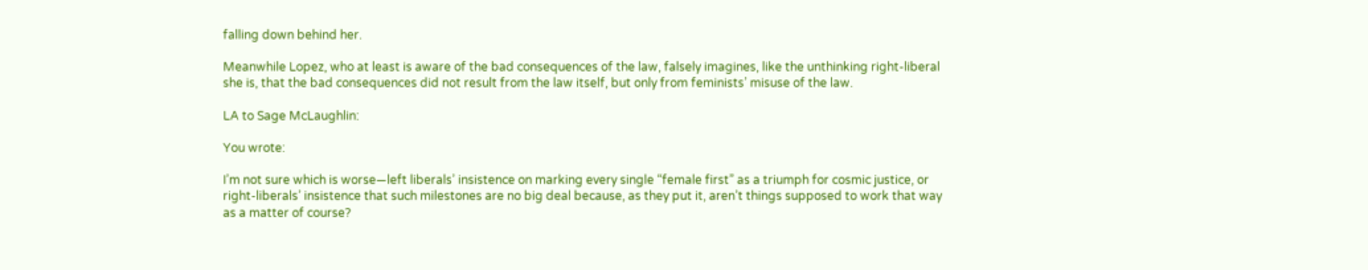falling down behind her.

Meanwhile Lopez, who at least is aware of the bad consequences of the law, falsely imagines, like the unthinking right-liberal she is, that the bad consequences did not result from the law itself, but only from feminists’ misuse of the law.

LA to Sage McLaughlin:

You wrote:

I’m not sure which is worse—left liberals’ insistence on marking every single “female first” as a triumph for cosmic justice, or right-liberals’ insistence that such milestones are no big deal because, as they put it, aren’t things supposed to work that way as a matter of course?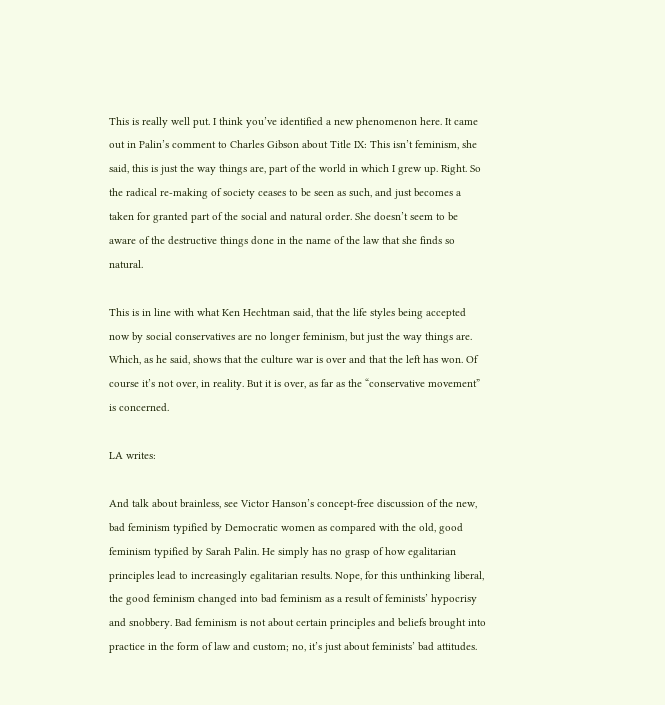This is really well put. I think you’ve identified a new phenomenon here. It came out in Palin’s comment to Charles Gibson about Title IX: This isn’t feminism, she said, this is just the way things are, part of the world in which I grew up. Right. So the radical re-making of society ceases to be seen as such, and just becomes a taken for granted part of the social and natural order. She doesn’t seem to be aware of the destructive things done in the name of the law that she finds so natural.

This is in line with what Ken Hechtman said, that the life styles being accepted now by social conservatives are no longer feminism, but just the way things are. Which, as he said, shows that the culture war is over and that the left has won. Of course it’s not over, in reality. But it is over, as far as the “conservative movement” is concerned.

LA writes:

And talk about brainless, see Victor Hanson’s concept-free discussion of the new, bad feminism typified by Democratic women as compared with the old, good feminism typified by Sarah Palin. He simply has no grasp of how egalitarian principles lead to increasingly egalitarian results. Nope, for this unthinking liberal, the good feminism changed into bad feminism as a result of feminists’ hypocrisy and snobbery. Bad feminism is not about certain principles and beliefs brought into practice in the form of law and custom; no, it’s just about feminists’ bad attitudes.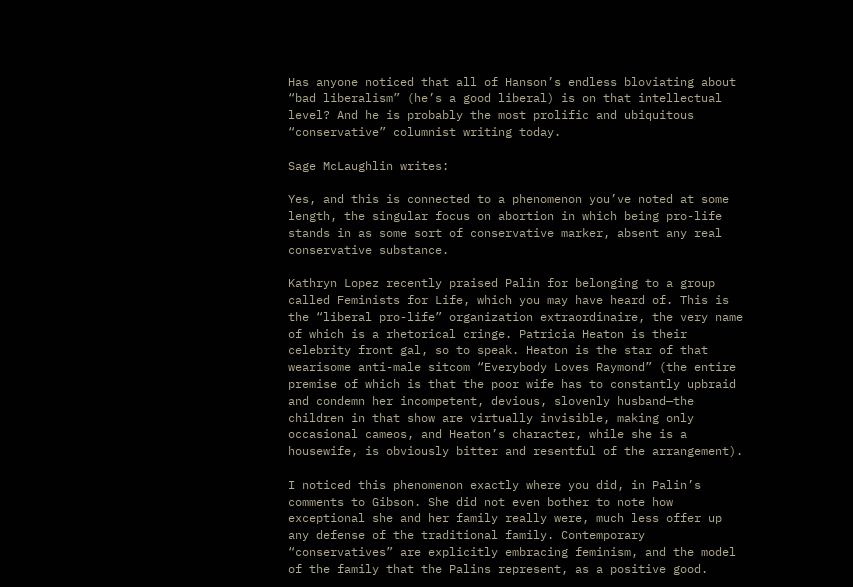Has anyone noticed that all of Hanson’s endless bloviating about “bad liberalism” (he’s a good liberal) is on that intellectual level? And he is probably the most prolific and ubiquitous “conservative” columnist writing today.

Sage McLaughlin writes:

Yes, and this is connected to a phenomenon you’ve noted at some length, the singular focus on abortion in which being pro-life stands in as some sort of conservative marker, absent any real conservative substance.

Kathryn Lopez recently praised Palin for belonging to a group called Feminists for Life, which you may have heard of. This is the “liberal pro-life” organization extraordinaire, the very name of which is a rhetorical cringe. Patricia Heaton is their celebrity front gal, so to speak. Heaton is the star of that wearisome anti-male sitcom “Everybody Loves Raymond” (the entire premise of which is that the poor wife has to constantly upbraid and condemn her incompetent, devious, slovenly husband—the children in that show are virtually invisible, making only occasional cameos, and Heaton’s character, while she is a housewife, is obviously bitter and resentful of the arrangement).

I noticed this phenomenon exactly where you did, in Palin’s comments to Gibson. She did not even bother to note how exceptional she and her family really were, much less offer up any defense of the traditional family. Contemporary “conservatives” are explicitly embracing feminism, and the model of the family that the Palins represent, as a positive good.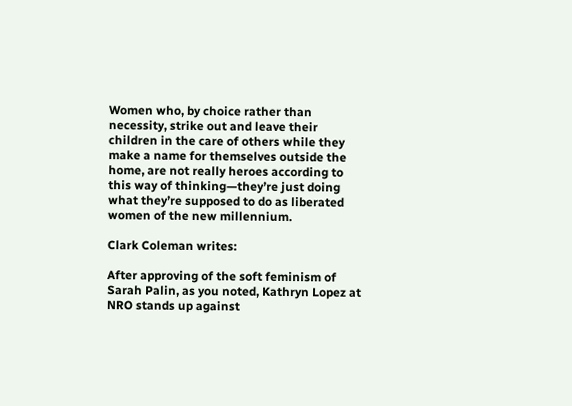Women who, by choice rather than necessity, strike out and leave their children in the care of others while they make a name for themselves outside the home, are not really heroes according to this way of thinking—they’re just doing what they’re supposed to do as liberated women of the new millennium.

Clark Coleman writes:

After approving of the soft feminism of Sarah Palin, as you noted, Kathryn Lopez at NRO stands up against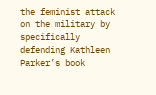the feminist attack on the military by specifically defending Kathleen Parker’s book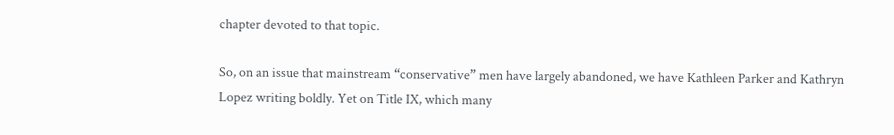chapter devoted to that topic.

So, on an issue that mainstream “conservative” men have largely abandoned, we have Kathleen Parker and Kathryn Lopez writing boldly. Yet on Title IX, which many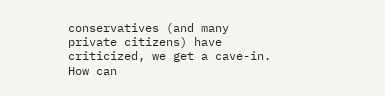conservatives (and many private citizens) have criticized, we get a cave-in. How can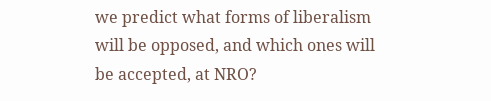we predict what forms of liberalism will be opposed, and which ones will be accepted, at NRO?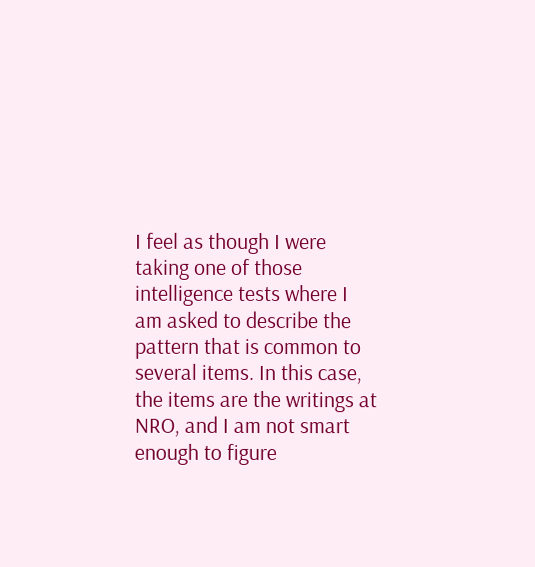I feel as though I were taking one of those intelligence tests where I am asked to describe the pattern that is common to several items. In this case, the items are the writings at NRO, and I am not smart enough to figure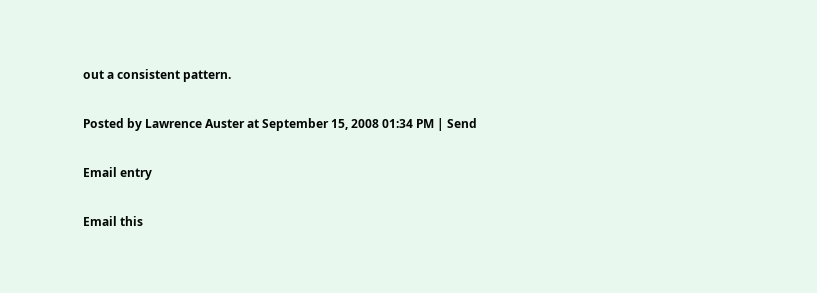out a consistent pattern.

Posted by Lawrence Auster at September 15, 2008 01:34 PM | Send

Email entry

Email this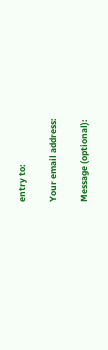entry to:

Your email address:

Message (optional):